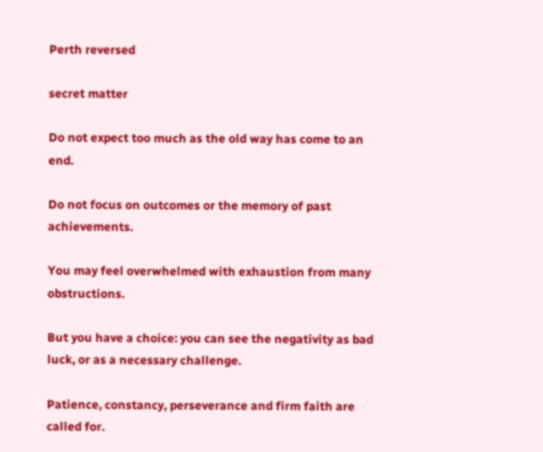Perth reversed

secret matter

Do not expect too much as the old way has come to an end.

Do not focus on outcomes or the memory of past achievements.

You may feel overwhelmed with exhaustion from many obstructions.

But you have a choice: you can see the negativity as bad luck, or as a necessary challenge.

Patience, constancy, perseverance and firm faith are called for.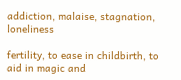addiction, malaise, stagnation, loneliness

fertility, to ease in childbirth, to aid in magic and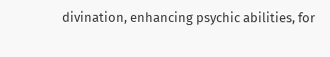divination, enhancing psychic abilities, for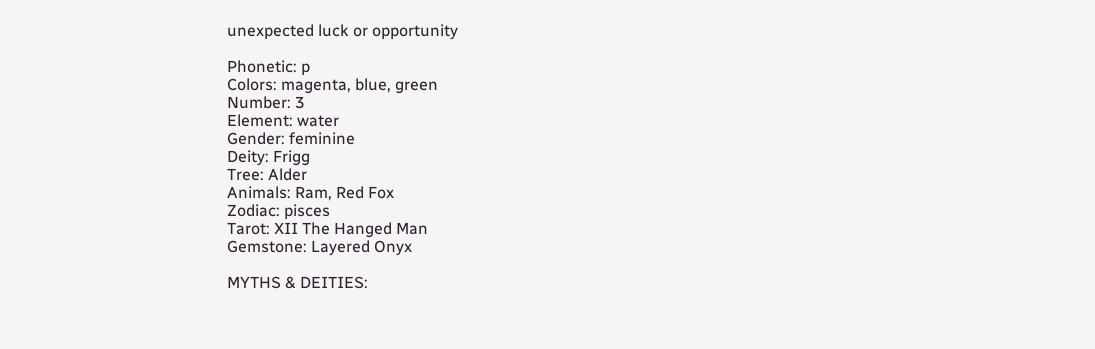unexpected luck or opportunity

Phonetic: p
Colors: magenta, blue, green
Number: 3
Element: water
Gender: feminine
Deity: Frigg
Tree: Alder
Animals: Ram, Red Fox
Zodiac: pisces
Tarot: XII The Hanged Man
Gemstone: Layered Onyx

MYTHS & DEITIES: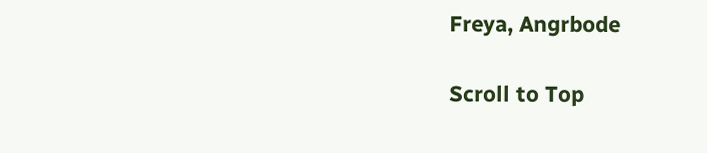Freya, Angrbode

Scroll to Top